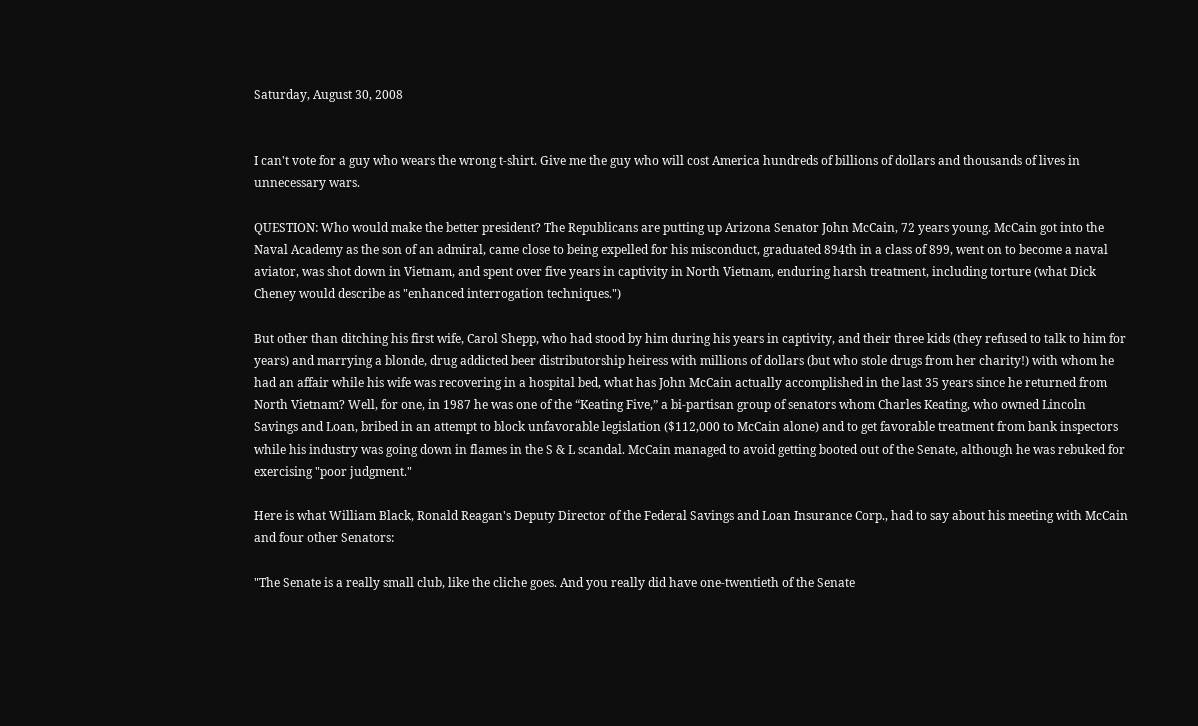Saturday, August 30, 2008


I can't vote for a guy who wears the wrong t-shirt. Give me the guy who will cost America hundreds of billions of dollars and thousands of lives in unnecessary wars.

QUESTION: Who would make the better president? The Republicans are putting up Arizona Senator John McCain, 72 years young. McCain got into the Naval Academy as the son of an admiral, came close to being expelled for his misconduct, graduated 894th in a class of 899, went on to become a naval aviator, was shot down in Vietnam, and spent over five years in captivity in North Vietnam, enduring harsh treatment, including torture (what Dick Cheney would describe as "enhanced interrogation techniques.")

But other than ditching his first wife, Carol Shepp, who had stood by him during his years in captivity, and their three kids (they refused to talk to him for years) and marrying a blonde, drug addicted beer distributorship heiress with millions of dollars (but who stole drugs from her charity!) with whom he had an affair while his wife was recovering in a hospital bed, what has John McCain actually accomplished in the last 35 years since he returned from North Vietnam? Well, for one, in 1987 he was one of the “Keating Five,” a bi-partisan group of senators whom Charles Keating, who owned Lincoln Savings and Loan, bribed in an attempt to block unfavorable legislation ($112,000 to McCain alone) and to get favorable treatment from bank inspectors while his industry was going down in flames in the S & L scandal. McCain managed to avoid getting booted out of the Senate, although he was rebuked for exercising "poor judgment."

Here is what William Black, Ronald Reagan's Deputy Director of the Federal Savings and Loan Insurance Corp., had to say about his meeting with McCain and four other Senators:

"The Senate is a really small club, like the cliche goes. And you really did have one-twentieth of the Senate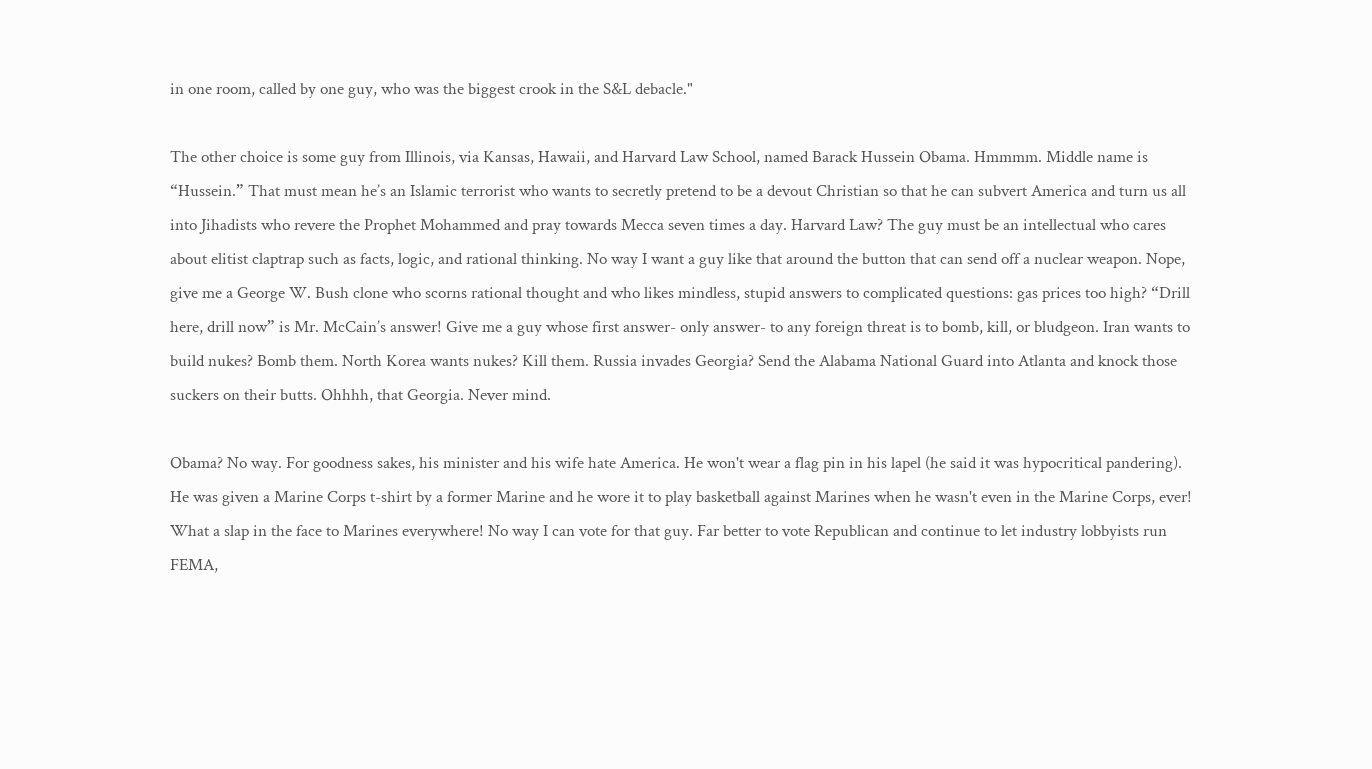in one room, called by one guy, who was the biggest crook in the S&L debacle."

The other choice is some guy from Illinois, via Kansas, Hawaii, and Harvard Law School, named Barack Hussein Obama. Hmmmm. Middle name is “Hussein.” That must mean he’s an Islamic terrorist who wants to secretly pretend to be a devout Christian so that he can subvert America and turn us all into Jihadists who revere the Prophet Mohammed and pray towards Mecca seven times a day. Harvard Law? The guy must be an intellectual who cares about elitist claptrap such as facts, logic, and rational thinking. No way I want a guy like that around the button that can send off a nuclear weapon. Nope, give me a George W. Bush clone who scorns rational thought and who likes mindless, stupid answers to complicated questions: gas prices too high? “Drill here, drill now” is Mr. McCain’s answer! Give me a guy whose first answer- only answer- to any foreign threat is to bomb, kill, or bludgeon. Iran wants to build nukes? Bomb them. North Korea wants nukes? Kill them. Russia invades Georgia? Send the Alabama National Guard into Atlanta and knock those suckers on their butts. Ohhhh, that Georgia. Never mind.

Obama? No way. For goodness sakes, his minister and his wife hate America. He won't wear a flag pin in his lapel (he said it was hypocritical pandering). He was given a Marine Corps t-shirt by a former Marine and he wore it to play basketball against Marines when he wasn't even in the Marine Corps, ever! What a slap in the face to Marines everywhere! No way I can vote for that guy. Far better to vote Republican and continue to let industry lobbyists run FEMA,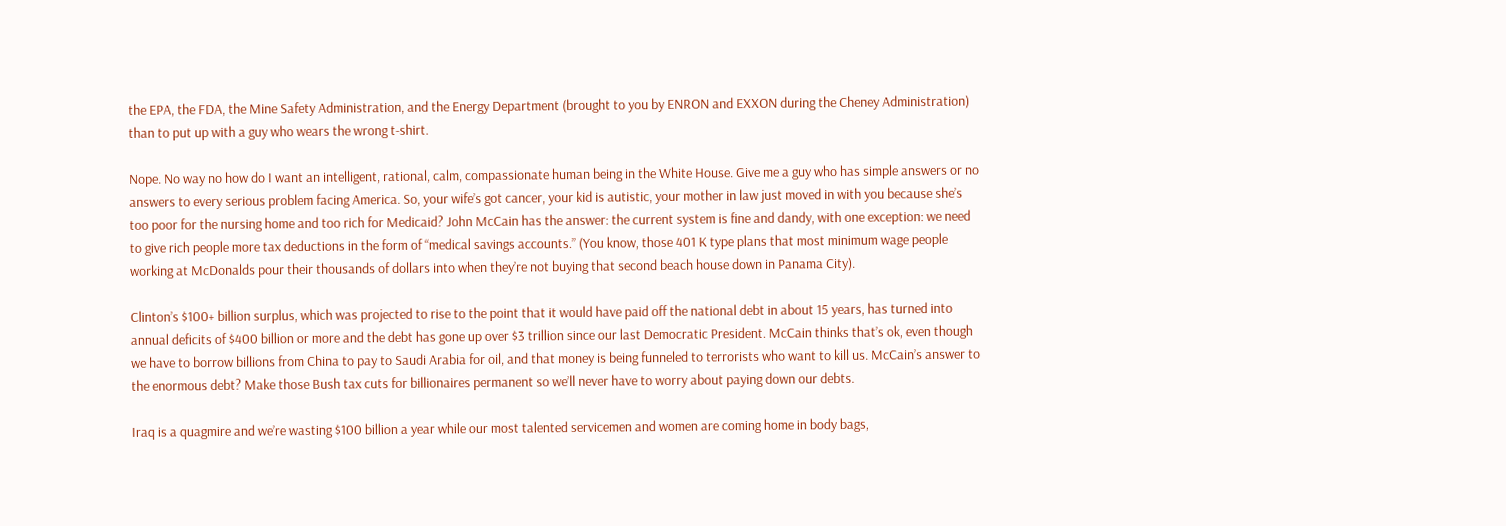the EPA, the FDA, the Mine Safety Administration, and the Energy Department (brought to you by ENRON and EXXON during the Cheney Administration) than to put up with a guy who wears the wrong t-shirt.

Nope. No way no how do I want an intelligent, rational, calm, compassionate human being in the White House. Give me a guy who has simple answers or no answers to every serious problem facing America. So, your wife’s got cancer, your kid is autistic, your mother in law just moved in with you because she’s too poor for the nursing home and too rich for Medicaid? John McCain has the answer: the current system is fine and dandy, with one exception: we need to give rich people more tax deductions in the form of “medical savings accounts.” (You know, those 401 K type plans that most minimum wage people working at McDonalds pour their thousands of dollars into when they’re not buying that second beach house down in Panama City).

Clinton’s $100+ billion surplus, which was projected to rise to the point that it would have paid off the national debt in about 15 years, has turned into annual deficits of $400 billion or more and the debt has gone up over $3 trillion since our last Democratic President. McCain thinks that’s ok, even though we have to borrow billions from China to pay to Saudi Arabia for oil, and that money is being funneled to terrorists who want to kill us. McCain’s answer to the enormous debt? Make those Bush tax cuts for billionaires permanent so we’ll never have to worry about paying down our debts.

Iraq is a quagmire and we’re wasting $100 billion a year while our most talented servicemen and women are coming home in body bags,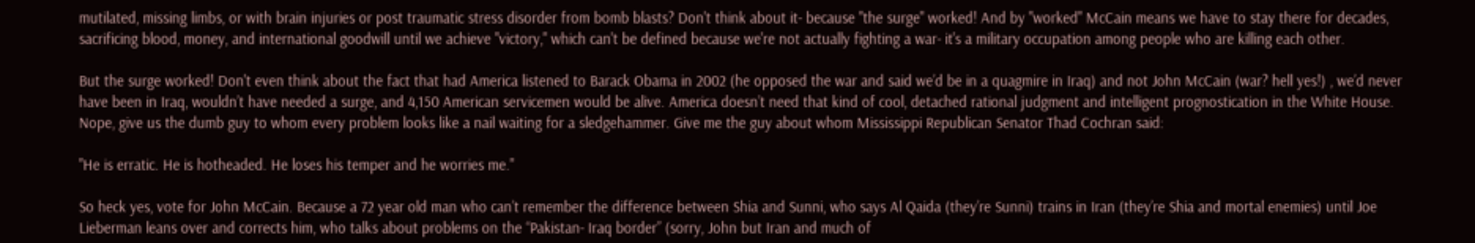mutilated, missing limbs, or with brain injuries or post traumatic stress disorder from bomb blasts? Don't think about it- because "the surge" worked! And by "worked" McCain means we have to stay there for decades, sacrificing blood, money, and international goodwill until we achieve "victory," which can't be defined because we're not actually fighting a war- it's a military occupation among people who are killing each other.

But the surge worked! Don't even think about the fact that had America listened to Barack Obama in 2002 (he opposed the war and said we’d be in a quagmire in Iraq) and not John McCain (war? hell yes!) , we’d never have been in Iraq, wouldn’t have needed a surge, and 4,150 American servicemen would be alive. America doesn’t need that kind of cool, detached rational judgment and intelligent prognostication in the White House. Nope, give us the dumb guy to whom every problem looks like a nail waiting for a sledgehammer. Give me the guy about whom Mississippi Republican Senator Thad Cochran said:

"He is erratic. He is hotheaded. He loses his temper and he worries me."

So heck yes, vote for John McCain. Because a 72 year old man who can’t remember the difference between Shia and Sunni, who says Al Qaida (they’re Sunni) trains in Iran (they’re Shia and mortal enemies) until Joe Lieberman leans over and corrects him, who talks about problems on the “Pakistan- Iraq border” (sorry, John but Iran and much of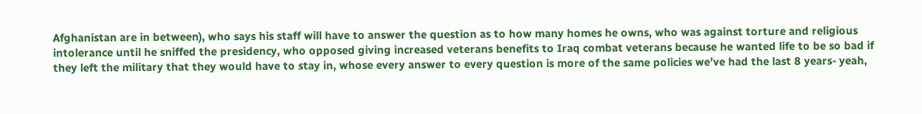Afghanistan are in between), who says his staff will have to answer the question as to how many homes he owns, who was against torture and religious intolerance until he sniffed the presidency, who opposed giving increased veterans benefits to Iraq combat veterans because he wanted life to be so bad if they left the military that they would have to stay in, whose every answer to every question is more of the same policies we’ve had the last 8 years- yeah,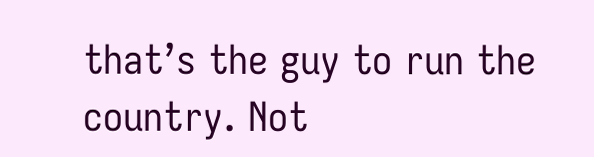that’s the guy to run the country. Not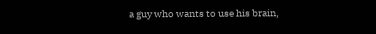a guy who wants to use his brain,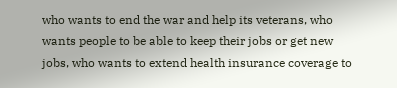who wants to end the war and help its veterans, who wants people to be able to keep their jobs or get new jobs, who wants to extend health insurance coverage to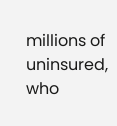millions of uninsured, who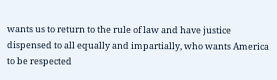wants us to return to the rule of law and have justice dispensed to all equally and impartially, who wants America to be respected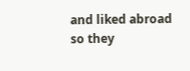and liked abroad so they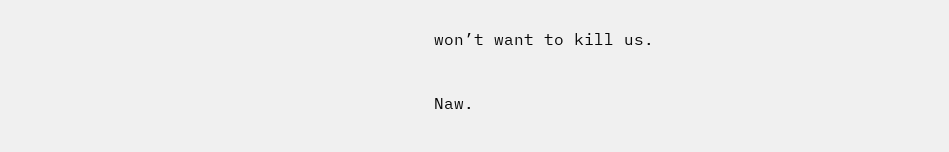won’t want to kill us.

Naw.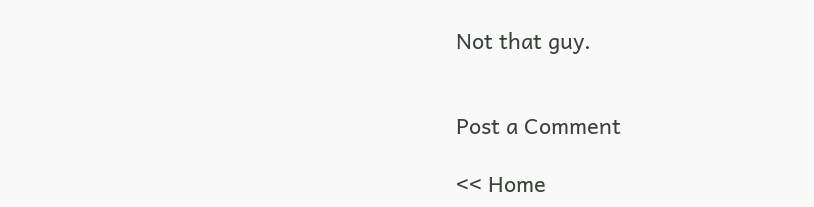Not that guy.


Post a Comment

<< Home